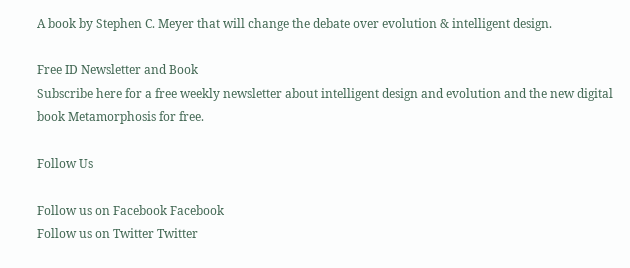A book by Stephen C. Meyer that will change the debate over evolution & intelligent design.

Free ID Newsletter and Book
Subscribe here for a free weekly newsletter about intelligent design and evolution and the new digital book Metamorphosis for free.

Follow Us

Follow us on Facebook Facebook
Follow us on Twitter Twitter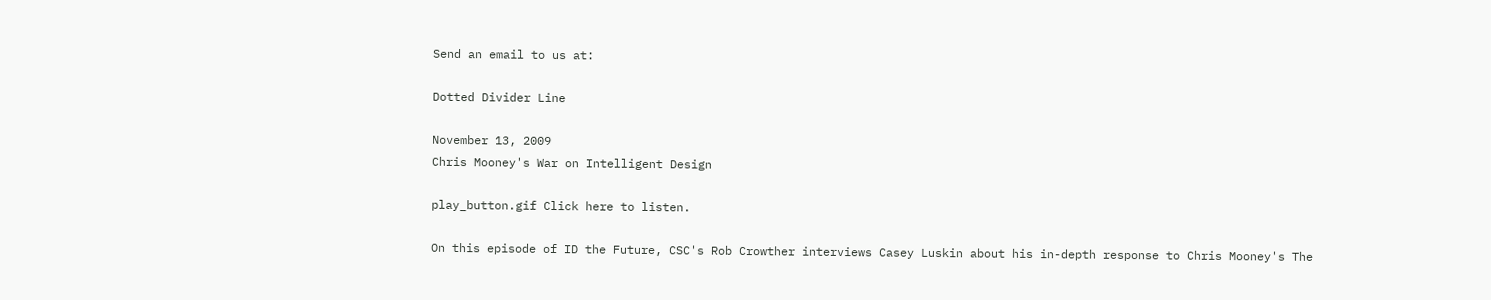Send an email to us at:

Dotted Divider Line

November 13, 2009
Chris Mooney's War on Intelligent Design

play_button.gif Click here to listen.

On this episode of ID the Future, CSC's Rob Crowther interviews Casey Luskin about his in-depth response to Chris Mooney's The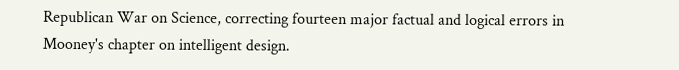Republican War on Science, correcting fourteen major factual and logical errors in Mooney's chapter on intelligent design.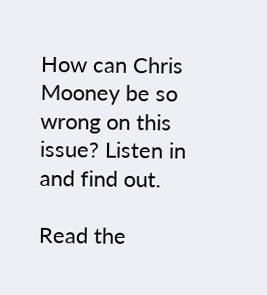How can Chris Mooney be so wrong on this issue? Listen in and find out.

Read the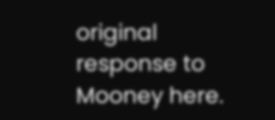original response to Mooney here.